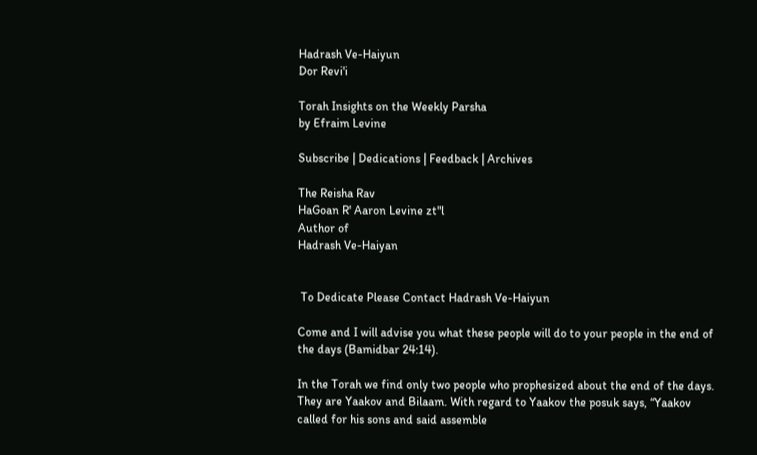Hadrash Ve-Haiyun
Dor Revi'i

Torah Insights on the Weekly Parsha
by Efraim Levine

Subscribe | Dedications | Feedback | Archives

The Reisha Rav
HaGoan R' Aaron Levine zt"l
Author of
Hadrash Ve-Haiyan


 To Dedicate Please Contact Hadrash Ve-Haiyun

Come and I will advise you what these people will do to your people in the end of the days (Bamidbar 24:14).

In the Torah we find only two people who prophesized about the end of the days. They are Yaakov and Bilaam. With regard to Yaakov the posuk says, “Yaakov called for his sons and said assemble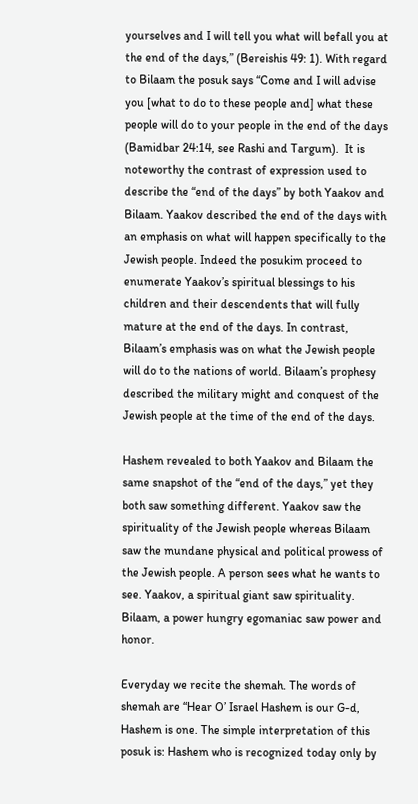yourselves and I will tell you what will befall you at the end of the days,” (Bereishis 49: 1). With regard to Bilaam the posuk says “Come and I will advise you [what to do to these people and] what these people will do to your people in the end of the days (Bamidbar 24:14, see Rashi and Targum).  It is noteworthy the contrast of expression used to describe the “end of the days” by both Yaakov and Bilaam. Yaakov described the end of the days with an emphasis on what will happen specifically to the Jewish people. Indeed the posukim proceed to enumerate Yaakov’s spiritual blessings to his children and their descendents that will fully mature at the end of the days. In contrast, Bilaam’s emphasis was on what the Jewish people will do to the nations of world. Bilaam’s prophesy described the military might and conquest of the Jewish people at the time of the end of the days.

Hashem revealed to both Yaakov and Bilaam the same snapshot of the “end of the days,” yet they both saw something different. Yaakov saw the spirituality of the Jewish people whereas Bilaam saw the mundane physical and political prowess of the Jewish people. A person sees what he wants to see. Yaakov, a spiritual giant saw spirituality. Bilaam, a power hungry egomaniac saw power and honor.

Everyday we recite the shemah. The words of shemah are “Hear O’ Israel Hashem is our G-d, Hashem is one. The simple interpretation of this posuk is: Hashem who is recognized today only by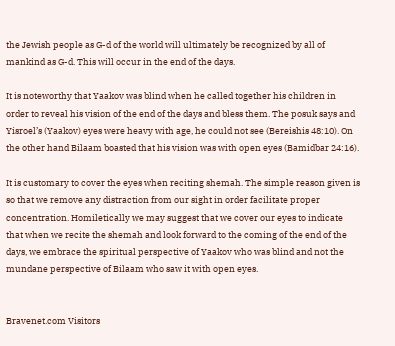the Jewish people as G-d of the world will ultimately be recognized by all of mankind as G-d. This will occur in the end of the days.

It is noteworthy that Yaakov was blind when he called together his children in order to reveal his vision of the end of the days and bless them. The posuk says and Yisroel’s (Yaakov) eyes were heavy with age, he could not see (Bereishis 48:10). On the other hand Bilaam boasted that his vision was with open eyes (Bamidbar 24:16).

It is customary to cover the eyes when reciting shemah. The simple reason given is so that we remove any distraction from our sight in order facilitate proper concentration. Homiletically we may suggest that we cover our eyes to indicate that when we recite the shemah and look forward to the coming of the end of the days, we embrace the spiritual perspective of Yaakov who was blind and not the mundane perspective of Bilaam who saw it with open eyes.


Bravenet.com Visitors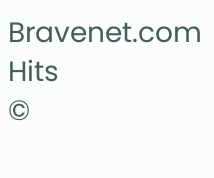Bravenet.com Hits
©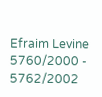Efraim Levine 5760/2000 - 5762/2002